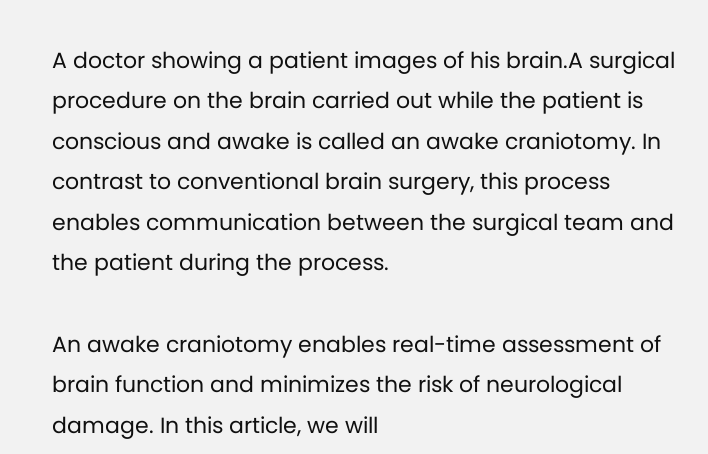A doctor showing a patient images of his brain.A surgical procedure on the brain carried out while the patient is conscious and awake is called an awake craniotomy. In contrast to conventional brain surgery, this process enables communication between the surgical team and the patient during the process.

An awake craniotomy enables real-time assessment of brain function and minimizes the risk of neurological damage. In this article, we will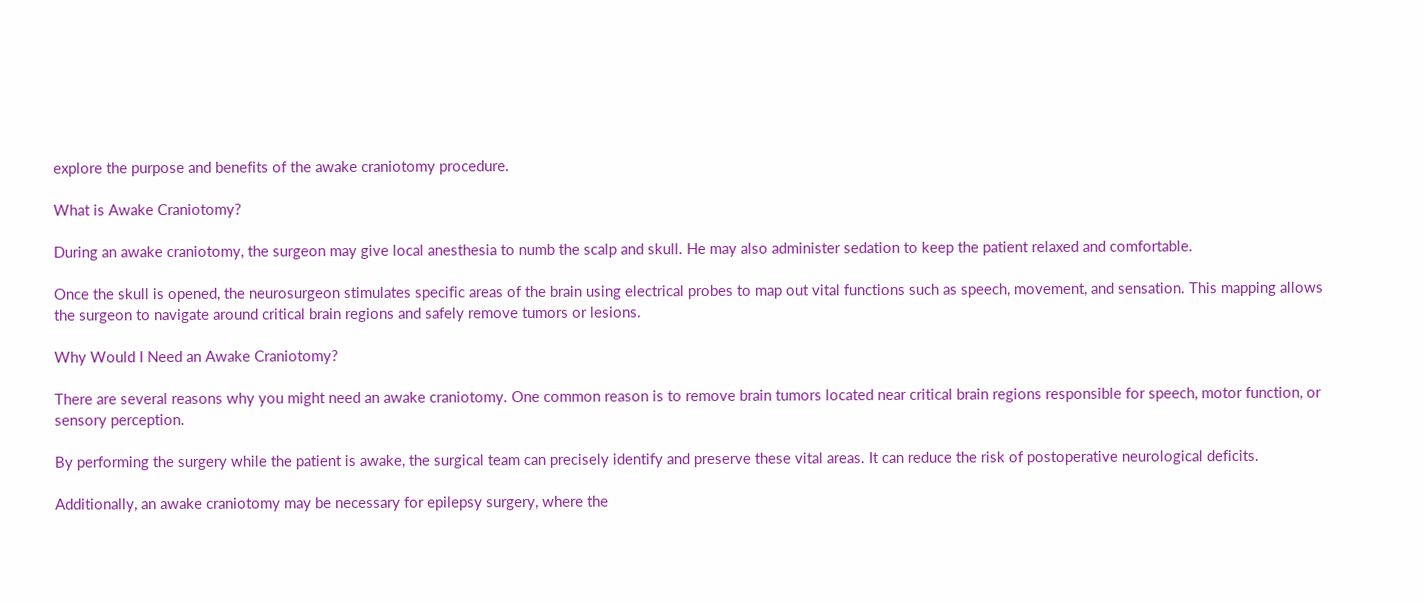explore the purpose and benefits of the awake craniotomy procedure.

What is Awake Craniotomy?

During an awake craniotomy, the surgeon may give local anesthesia to numb the scalp and skull. He may also administer sedation to keep the patient relaxed and comfortable.

Once the skull is opened, the neurosurgeon stimulates specific areas of the brain using electrical probes to map out vital functions such as speech, movement, and sensation. This mapping allows the surgeon to navigate around critical brain regions and safely remove tumors or lesions.

Why Would I Need an Awake Craniotomy?

There are several reasons why you might need an awake craniotomy. One common reason is to remove brain tumors located near critical brain regions responsible for speech, motor function, or sensory perception.

By performing the surgery while the patient is awake, the surgical team can precisely identify and preserve these vital areas. It can reduce the risk of postoperative neurological deficits.

Additionally, an awake craniotomy may be necessary for epilepsy surgery, where the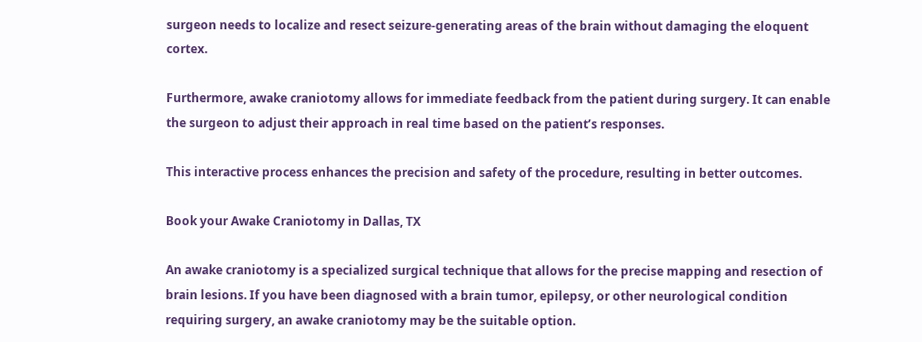surgeon needs to localize and resect seizure-generating areas of the brain without damaging the eloquent cortex.

Furthermore, awake craniotomy allows for immediate feedback from the patient during surgery. It can enable the surgeon to adjust their approach in real time based on the patient’s responses.

This interactive process enhances the precision and safety of the procedure, resulting in better outcomes.

Book your Awake Craniotomy in Dallas, TX

An awake craniotomy is a specialized surgical technique that allows for the precise mapping and resection of brain lesions. If you have been diagnosed with a brain tumor, epilepsy, or other neurological condition requiring surgery, an awake craniotomy may be the suitable option.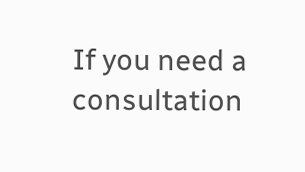If you need a consultation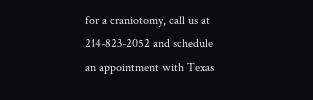for a craniotomy, call us at 214-823-2052 and schedule an appointment with Texas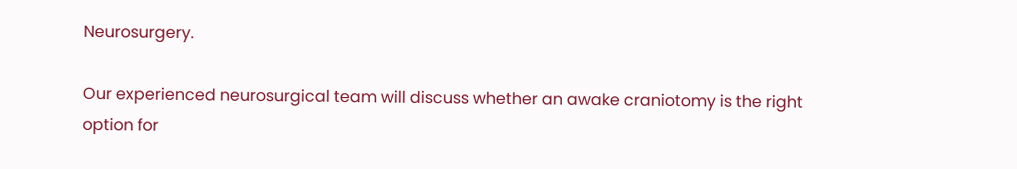Neurosurgery.

Our experienced neurosurgical team will discuss whether an awake craniotomy is the right option for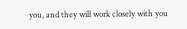you, and they will work closely with you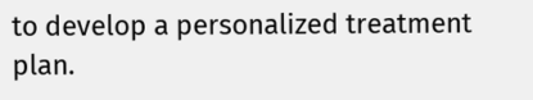to develop a personalized treatment plan.